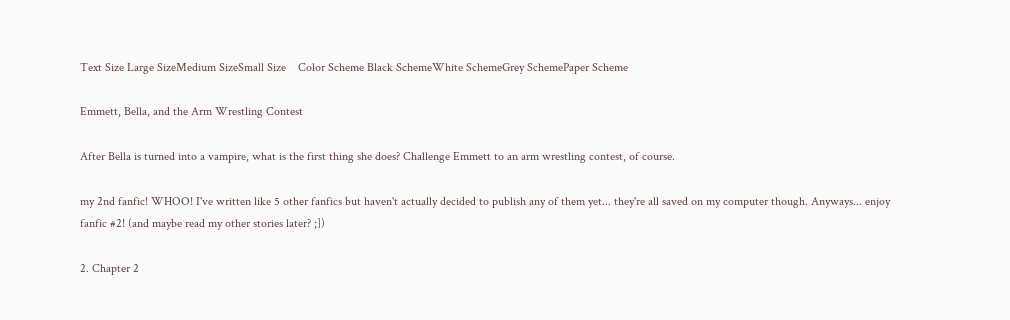Text Size Large SizeMedium SizeSmall Size    Color Scheme Black SchemeWhite SchemeGrey SchemePaper Scheme

Emmett, Bella, and the Arm Wrestling Contest

After Bella is turned into a vampire, what is the first thing she does? Challenge Emmett to an arm wrestling contest, of course.

my 2nd fanfic! WHOO! I've written like 5 other fanfics but haven't actually decided to publish any of them yet... they're all saved on my computer though. Anyways... enjoy fanfic #2! (and maybe read my other stories later? ;])

2. Chapter 2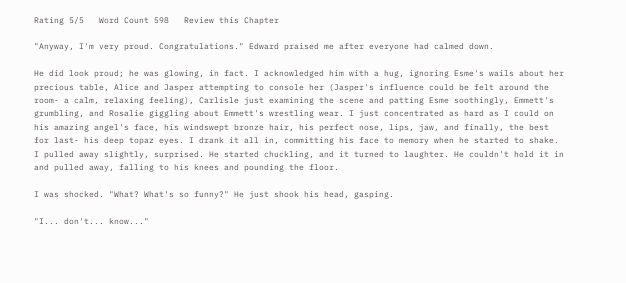Rating 5/5   Word Count 598   Review this Chapter

"Anyway, I'm very proud. Congratulations." Edward praised me after everyone had calmed down.

He did look proud; he was glowing, in fact. I acknowledged him with a hug, ignoring Esme's wails about her precious table, Alice and Jasper attempting to console her (Jasper's influence could be felt around the room- a calm, relaxing feeling), Carlisle just examining the scene and patting Esme soothingly, Emmett's grumbling, and Rosalie giggling about Emmett's wrestling wear. I just concentrated as hard as I could on his amazing angel's face, his windswept bronze hair, his perfect nose, lips, jaw, and finally, the best for last- his deep topaz eyes. I drank it all in, committing his face to memory when he started to shake. I pulled away slightly, surprised. He started chuckling, and it turned to laughter. He couldn't hold it in and pulled away, falling to his knees and pounding the floor.

I was shocked. "What? What's so funny?" He just shook his head, gasping.

"I... don't... know..."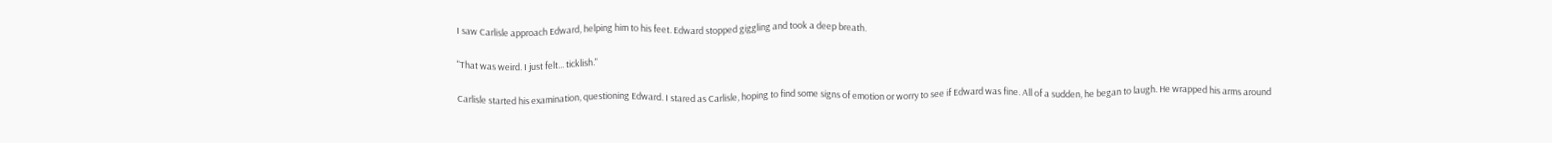I saw Carlisle approach Edward, helping him to his feet. Edward stopped giggling and took a deep breath.

"That was weird. I just felt... ticklish."

Carlisle started his examination, questioning Edward. I stared as Carlisle, hoping to find some signs of emotion or worry to see if Edward was fine. All of a sudden, he began to laugh. He wrapped his arms around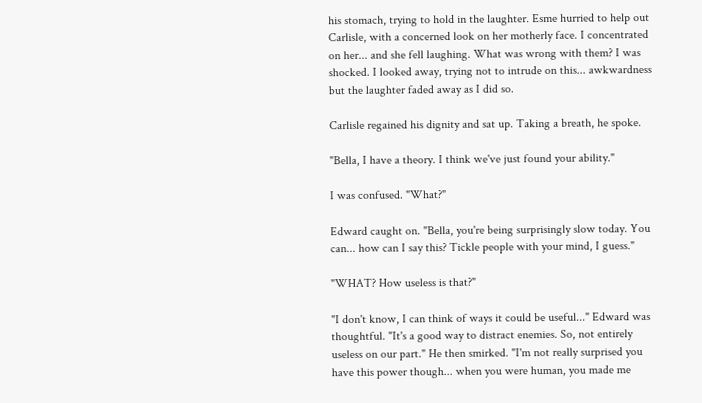his stomach, trying to hold in the laughter. Esme hurried to help out Carlisle, with a concerned look on her motherly face. I concentrated on her... and she fell laughing. What was wrong with them? I was shocked. I looked away, trying not to intrude on this... awkwardness but the laughter faded away as I did so.

Carlisle regained his dignity and sat up. Taking a breath, he spoke.

"Bella, I have a theory. I think we've just found your ability."

I was confused. "What?"

Edward caught on. "Bella, you're being surprisingly slow today. You can... how can I say this? Tickle people with your mind, I guess."

"WHAT? How useless is that?"

"I don't know, I can think of ways it could be useful..." Edward was thoughtful. "It's a good way to distract enemies. So, not entirely useless on our part." He then smirked. "I'm not really surprised you have this power though... when you were human, you made me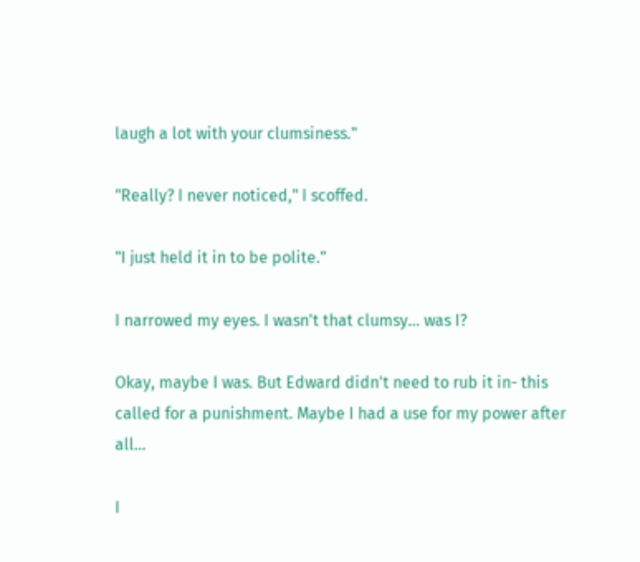laugh a lot with your clumsiness."

"Really? I never noticed," I scoffed.

"I just held it in to be polite."

I narrowed my eyes. I wasn't that clumsy... was I?

Okay, maybe I was. But Edward didn't need to rub it in- this called for a punishment. Maybe I had a use for my power after all...

I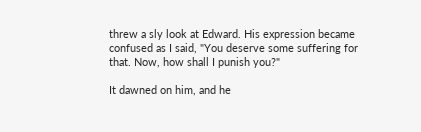threw a sly look at Edward. His expression became confused as I said, "You deserve some suffering for that. Now, how shall I punish you?"

It dawned on him, and he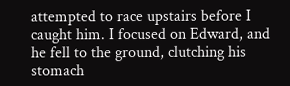attempted to race upstairs before I caught him. I focused on Edward, and he fell to the ground, clutching his stomach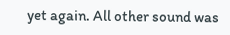yet again. All other sound was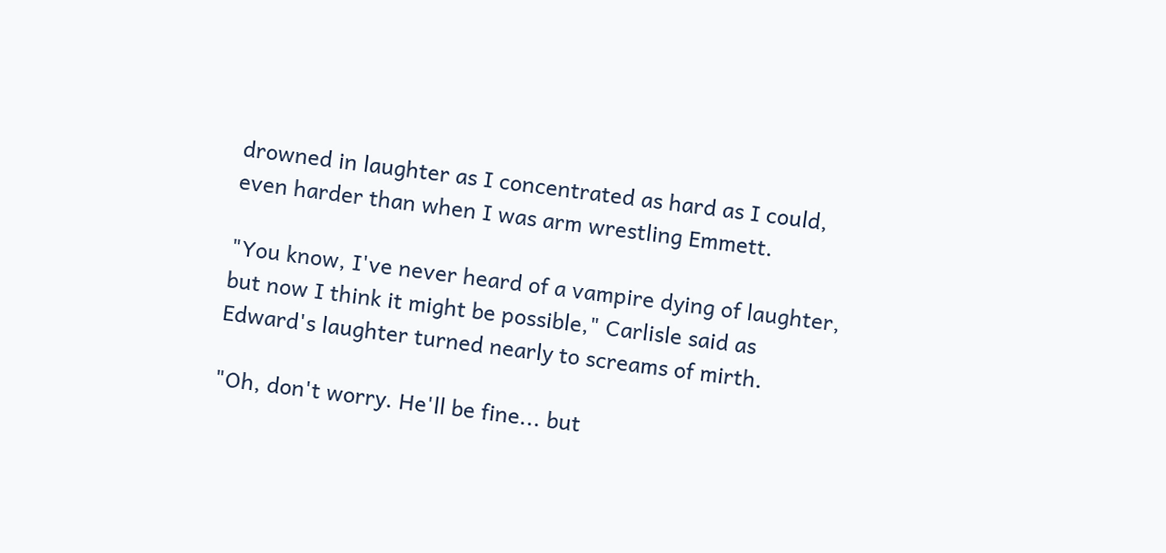drowned in laughter as I concentrated as hard as I could, even harder than when I was arm wrestling Emmett.

"You know, I've never heard of a vampire dying of laughter, but now I think it might be possible," Carlisle said as Edward's laughter turned nearly to screams of mirth.

"Oh, don't worry. He'll be fine... but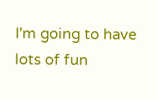I'm going to have lots of fun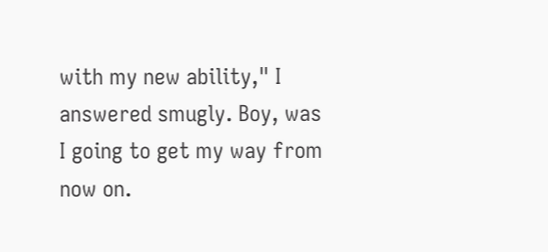with my new ability," I answered smugly. Boy, was I going to get my way from now on.